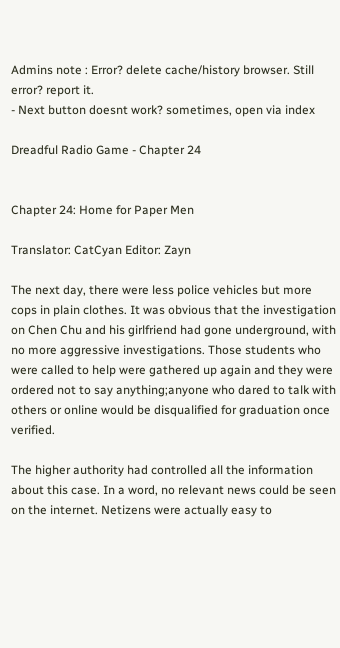Admins note : Error? delete cache/history browser. Still error? report it.
- Next button doesnt work? sometimes, open via index

Dreadful Radio Game - Chapter 24


Chapter 24: Home for Paper Men

Translator: CatCyan Editor: Zayn

The next day, there were less police vehicles but more cops in plain clothes. It was obvious that the investigation on Chen Chu and his girlfriend had gone underground, with no more aggressive investigations. Those students who were called to help were gathered up again and they were ordered not to say anything;anyone who dared to talk with others or online would be disqualified for graduation once verified.

The higher authority had controlled all the information about this case. In a word, no relevant news could be seen on the internet. Netizens were actually easy to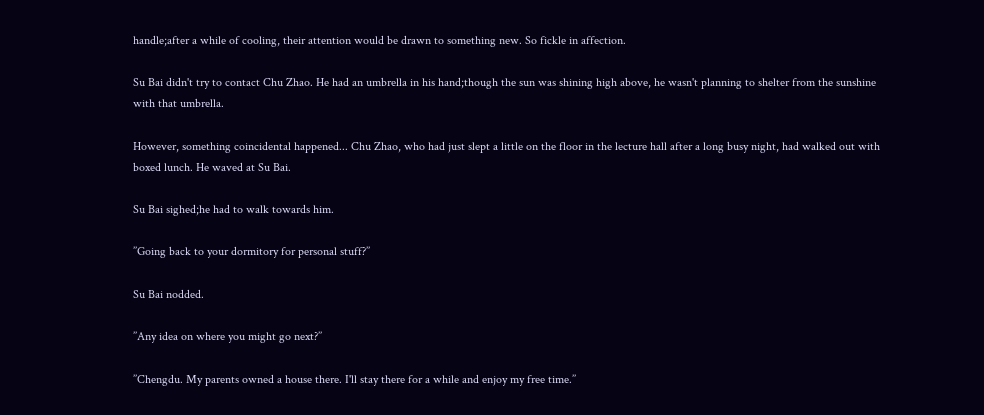handle;after a while of cooling, their attention would be drawn to something new. So fickle in affection.

Su Bai didn't try to contact Chu Zhao. He had an umbrella in his hand;though the sun was shining high above, he wasn't planning to shelter from the sunshine with that umbrella.

However, something coincidental happened... Chu Zhao, who had just slept a little on the floor in the lecture hall after a long busy night, had walked out with boxed lunch. He waved at Su Bai.

Su Bai sighed;he had to walk towards him.

’’Going back to your dormitory for personal stuff?’’

Su Bai nodded.

’’Any idea on where you might go next?’’

’’Chengdu. My parents owned a house there. I'll stay there for a while and enjoy my free time.’’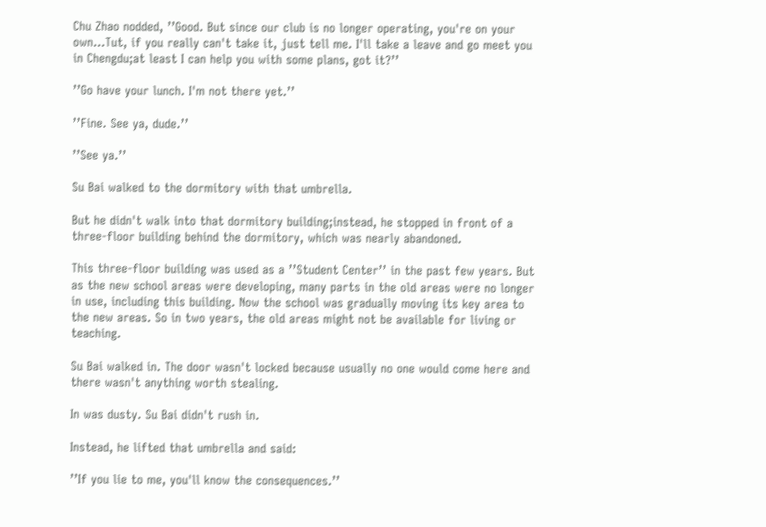Chu Zhao nodded, ’’Good. But since our club is no longer operating, you're on your own...Tut, if you really can't take it, just tell me. I'll take a leave and go meet you in Chengdu;at least I can help you with some plans, got it?’’

’’Go have your lunch. I'm not there yet.’’

’’Fine. See ya, dude.’’

’’See ya.’’

Su Bai walked to the dormitory with that umbrella.

But he didn't walk into that dormitory building;instead, he stopped in front of a three-floor building behind the dormitory, which was nearly abandoned.

This three-floor building was used as a ’’Student Center’’ in the past few years. But as the new school areas were developing, many parts in the old areas were no longer in use, including this building. Now the school was gradually moving its key area to the new areas. So in two years, the old areas might not be available for living or teaching.

Su Bai walked in. The door wasn't locked because usually no one would come here and there wasn't anything worth stealing.

In was dusty. Su Bai didn't rush in.

Instead, he lifted that umbrella and said:

’’If you lie to me, you'll know the consequences.’’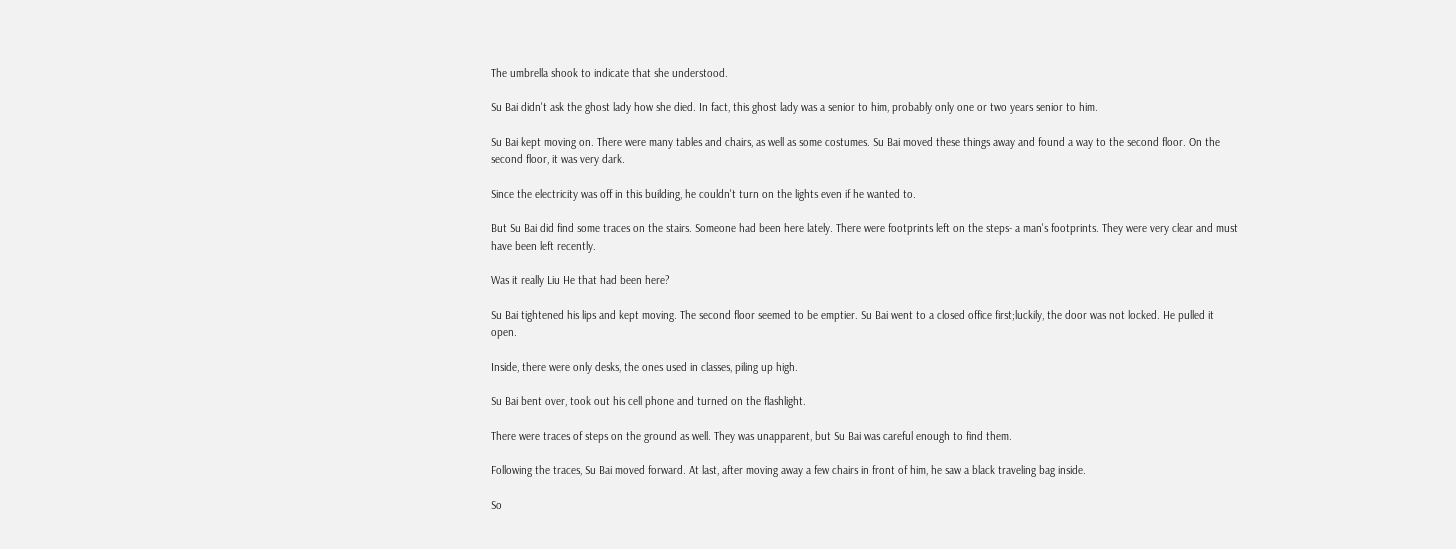The umbrella shook to indicate that she understood.

Su Bai didn't ask the ghost lady how she died. In fact, this ghost lady was a senior to him, probably only one or two years senior to him.

Su Bai kept moving on. There were many tables and chairs, as well as some costumes. Su Bai moved these things away and found a way to the second floor. On the second floor, it was very dark.

Since the electricity was off in this building, he couldn't turn on the lights even if he wanted to.

But Su Bai did find some traces on the stairs. Someone had been here lately. There were footprints left on the steps- a man's footprints. They were very clear and must have been left recently.

Was it really Liu He that had been here?

Su Bai tightened his lips and kept moving. The second floor seemed to be emptier. Su Bai went to a closed office first;luckily, the door was not locked. He pulled it open.

Inside, there were only desks, the ones used in classes, piling up high.

Su Bai bent over, took out his cell phone and turned on the flashlight.

There were traces of steps on the ground as well. They was unapparent, but Su Bai was careful enough to find them.

Following the traces, Su Bai moved forward. At last, after moving away a few chairs in front of him, he saw a black traveling bag inside.

So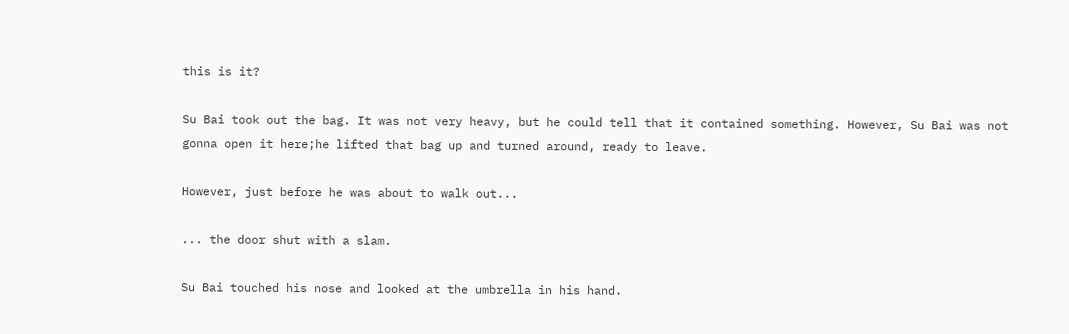this is it?

Su Bai took out the bag. It was not very heavy, but he could tell that it contained something. However, Su Bai was not gonna open it here;he lifted that bag up and turned around, ready to leave.

However, just before he was about to walk out...

... the door shut with a slam.

Su Bai touched his nose and looked at the umbrella in his hand.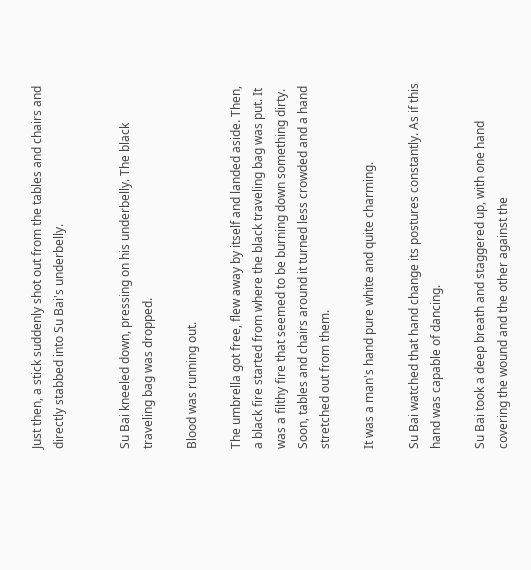Just then, a stick suddenly shot out from the tables and chairs and directly stabbed into Su Bai's underbelly.


Su Bai kneeled down, pressing on his underbelly. The black traveling bag was dropped.

Blood was running out.

The umbrella got free, flew away by itself and landed aside. Then, a black fire started from where the black traveling bag was put. It was a filthy fire that seemed to be burning down something dirty. Soon, tables and chairs around it turned less crowded and a hand stretched out from them.

It was a man's hand pure white and quite charming.

Su Bai watched that hand change its postures constantly. As if this hand was capable of dancing.

Su Bai took a deep breath and staggered up, with one hand covering the wound and the other against the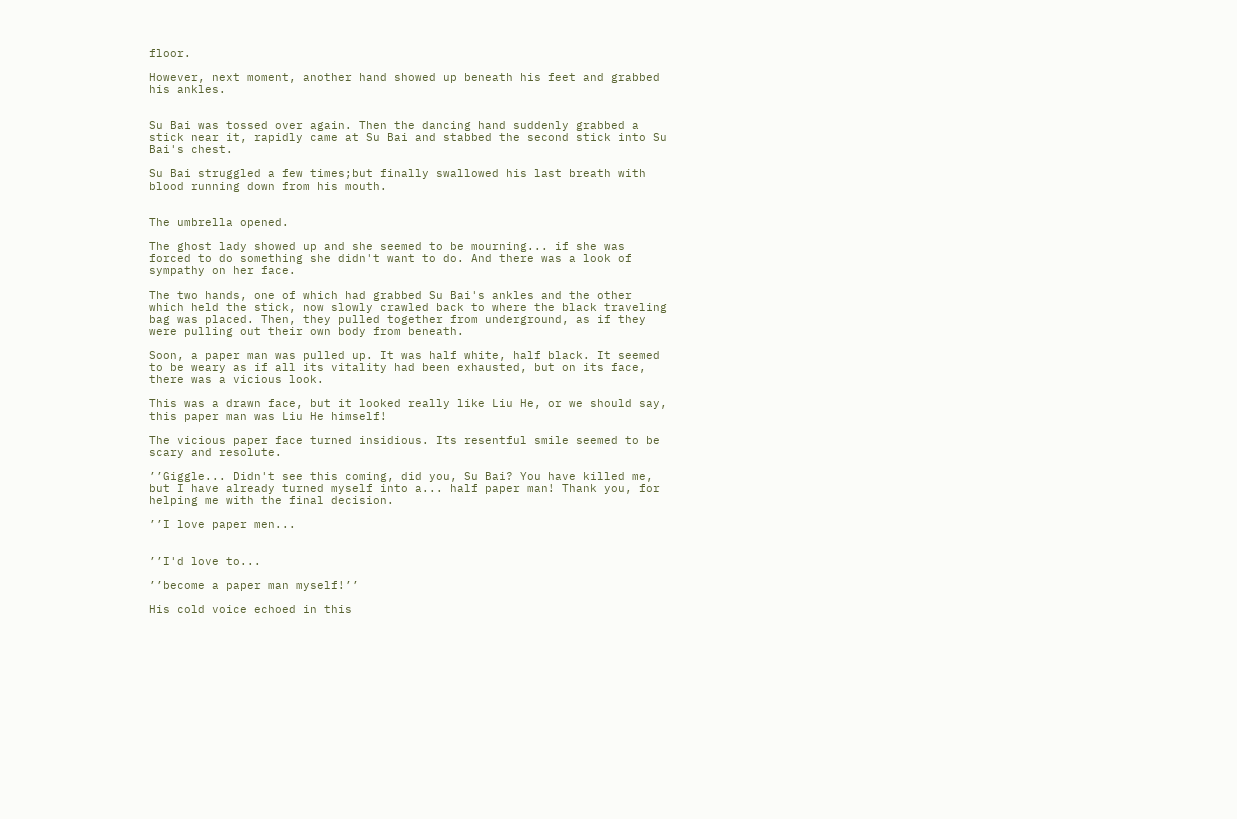floor.

However, next moment, another hand showed up beneath his feet and grabbed his ankles.


Su Bai was tossed over again. Then the dancing hand suddenly grabbed a stick near it, rapidly came at Su Bai and stabbed the second stick into Su Bai's chest.

Su Bai struggled a few times;but finally swallowed his last breath with blood running down from his mouth.


The umbrella opened.

The ghost lady showed up and she seemed to be mourning... if she was forced to do something she didn't want to do. And there was a look of sympathy on her face.

The two hands, one of which had grabbed Su Bai's ankles and the other which held the stick, now slowly crawled back to where the black traveling bag was placed. Then, they pulled together from underground, as if they were pulling out their own body from beneath.

Soon, a paper man was pulled up. It was half white, half black. It seemed to be weary as if all its vitality had been exhausted, but on its face, there was a vicious look.

This was a drawn face, but it looked really like Liu He, or we should say, this paper man was Liu He himself!

The vicious paper face turned insidious. Its resentful smile seemed to be scary and resolute.

’’Giggle... Didn't see this coming, did you, Su Bai? You have killed me, but I have already turned myself into a... half paper man! Thank you, for helping me with the final decision.

’’I love paper men...


’’I'd love to...

’’become a paper man myself!’’

His cold voice echoed in this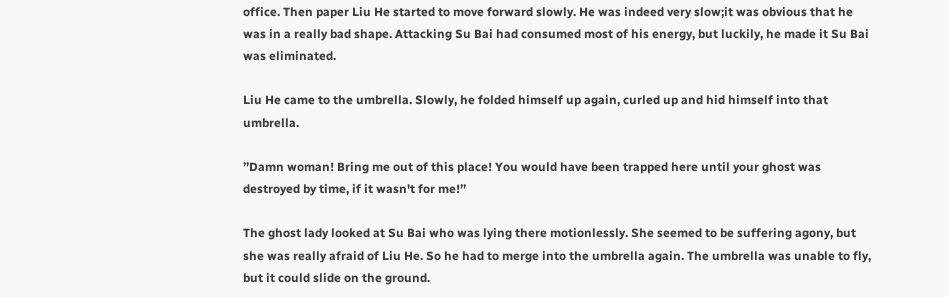office. Then paper Liu He started to move forward slowly. He was indeed very slow;it was obvious that he was in a really bad shape. Attacking Su Bai had consumed most of his energy, but luckily, he made it Su Bai was eliminated.

Liu He came to the umbrella. Slowly, he folded himself up again, curled up and hid himself into that umbrella.

’’Damn woman! Bring me out of this place! You would have been trapped here until your ghost was destroyed by time, if it wasn't for me!’’

The ghost lady looked at Su Bai who was lying there motionlessly. She seemed to be suffering agony, but she was really afraid of Liu He. So he had to merge into the umbrella again. The umbrella was unable to fly, but it could slide on the ground.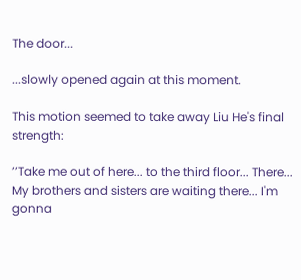The door...

...slowly opened again at this moment.

This motion seemed to take away Liu He's final strength:

’’Take me out of here... to the third floor... There... My brothers and sisters are waiting there... I'm gonna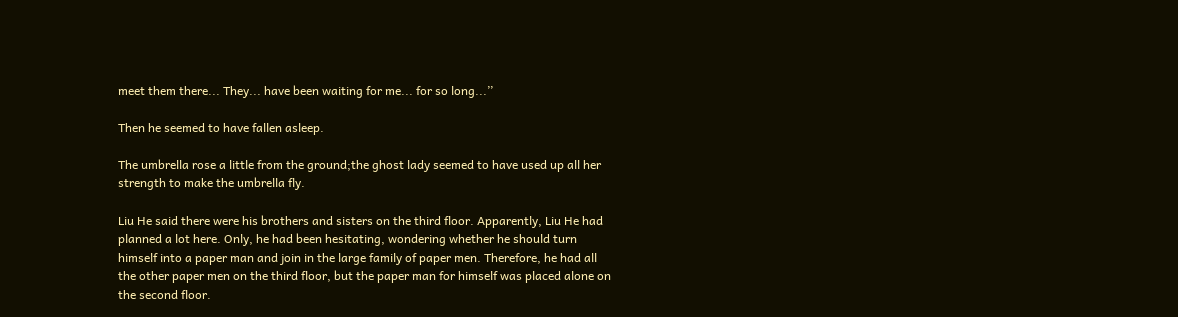meet them there... They... have been waiting for me... for so long...’’

Then he seemed to have fallen asleep.

The umbrella rose a little from the ground;the ghost lady seemed to have used up all her strength to make the umbrella fly.

Liu He said there were his brothers and sisters on the third floor. Apparently, Liu He had planned a lot here. Only, he had been hesitating, wondering whether he should turn himself into a paper man and join in the large family of paper men. Therefore, he had all the other paper men on the third floor, but the paper man for himself was placed alone on the second floor.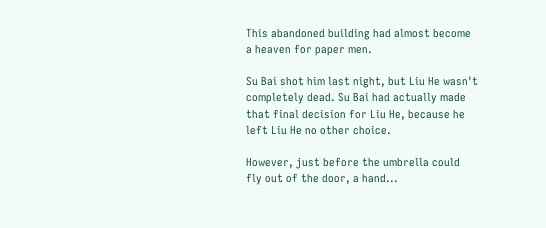This abandoned building had almost become a heaven for paper men.

Su Bai shot him last night, but Liu He wasn't completely dead. Su Bai had actually made that final decision for Liu He, because he left Liu He no other choice.

However, just before the umbrella could fly out of the door, a hand...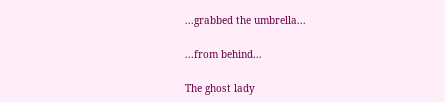...grabbed the umbrella...

...from behind...

The ghost lady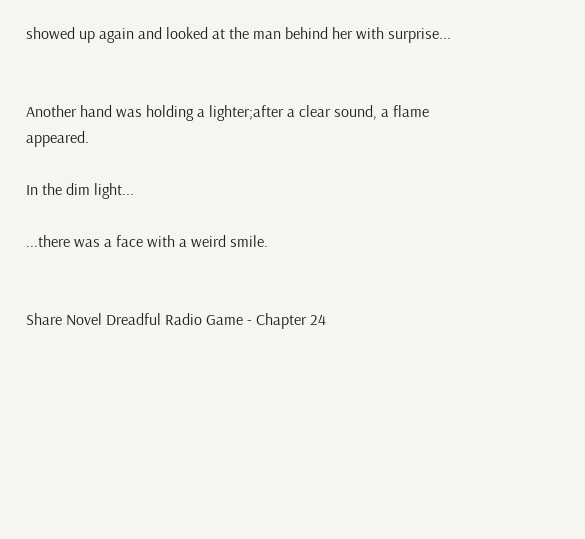showed up again and looked at the man behind her with surprise...


Another hand was holding a lighter;after a clear sound, a flame appeared.

In the dim light...

...there was a face with a weird smile.


Share Novel Dreadful Radio Game - Chapter 24